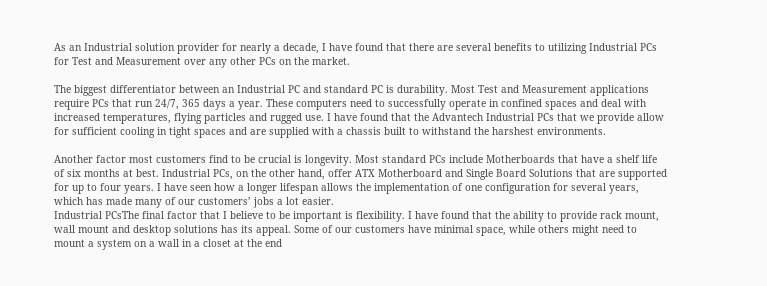As an Industrial solution provider for nearly a decade, I have found that there are several benefits to utilizing Industrial PCs for Test and Measurement over any other PCs on the market.

The biggest differentiator between an Industrial PC and standard PC is durability. Most Test and Measurement applications require PCs that run 24/7, 365 days a year. These computers need to successfully operate in confined spaces and deal with increased temperatures, flying particles and rugged use. I have found that the Advantech Industrial PCs that we provide allow for sufficient cooling in tight spaces and are supplied with a chassis built to withstand the harshest environments.

Another factor most customers find to be crucial is longevity. Most standard PCs include Motherboards that have a shelf life of six months at best. Industrial PCs, on the other hand, offer ATX Motherboard and Single Board Solutions that are supported for up to four years. I have seen how a longer lifespan allows the implementation of one configuration for several years, which has made many of our customers’ jobs a lot easier.
Industrial PCsThe final factor that I believe to be important is flexibility. I have found that the ability to provide rack mount, wall mount and desktop solutions has its appeal. Some of our customers have minimal space, while others might need to mount a system on a wall in a closet at the end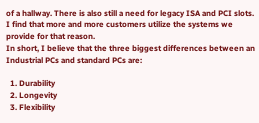of a hallway. There is also still a need for legacy ISA and PCI slots. I find that more and more customers utilize the systems we provide for that reason.
In short, I believe that the three biggest differences between an Industrial PCs and standard PCs are:

  1. Durability
  2. Longevity
  3. Flexibility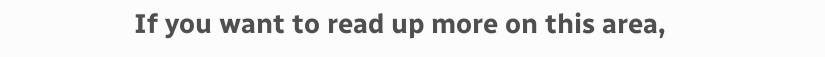If you want to read up more on this area,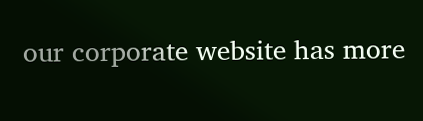our corporate website has more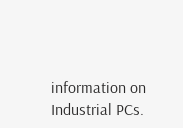information on Industrial PCs.